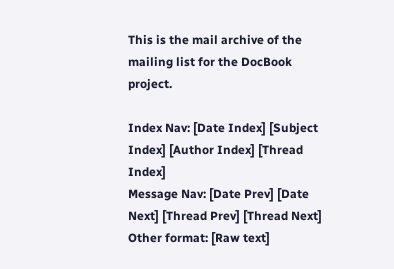This is the mail archive of the mailing list for the DocBook project.

Index Nav: [Date Index] [Subject Index] [Author Index] [Thread Index]
Message Nav: [Date Prev] [Date Next] [Thread Prev] [Thread Next]
Other format: [Raw text]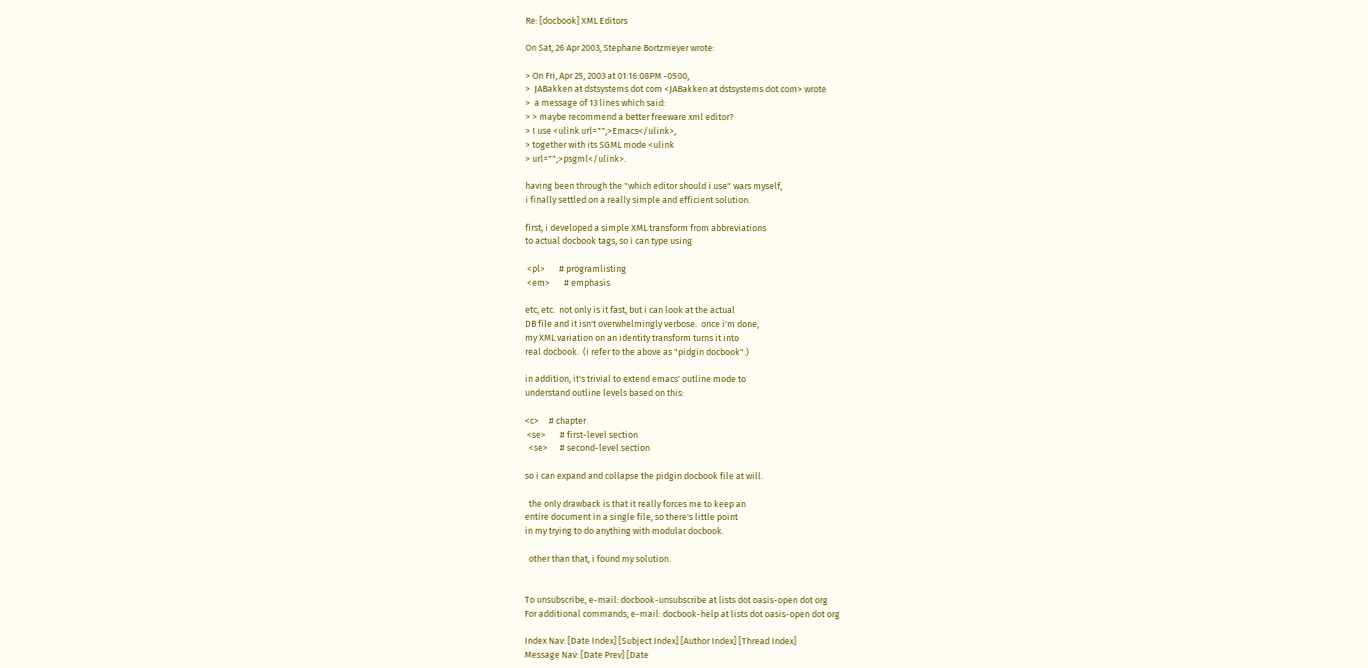Re: [docbook] XML Editors

On Sat, 26 Apr 2003, Stephane Bortzmeyer wrote:

> On Fri, Apr 25, 2003 at 01:16:08PM -0500,
>  JABakken at dstsystems dot com <JABakken at dstsystems dot com> wrote
>  a message of 13 lines which said:
> > maybe recommend a better freeware xml editor?
> I use <ulink url="";>Emacs</ulink>,
> together with its SGML mode <ulink
> url="";>psgml</ulink>.

having been through the "which editor should i use" wars myself,
i finally settled on a really simple and efficient solution.

first, i developed a simple XML transform from abbreviations
to actual docbook tags, so i can type using

 <pl>       # programlisting
 <em>       # emphasis

etc, etc.  not only is it fast, but i can look at the actual
DB file and it isn't overwhelmingly verbose.  once i'm done,
my XML variation on an identity transform turns it into
real docbook.  (i refer to the above as "pidgin docbook".)

in addition, it's trivial to extend emacs' outline mode to
understand outline levels based on this:

<c>     # chapter
 <se>       # first-level section
  <se>      # second-level section

so i can expand and collapse the pidgin docbook file at will.

  the only drawback is that it really forces me to keep an
entire document in a single file, so there's little point
in my trying to do anything with modular docbook.

  other than that, i found my solution.


To unsubscribe, e-mail: docbook-unsubscribe at lists dot oasis-open dot org
For additional commands, e-mail: docbook-help at lists dot oasis-open dot org

Index Nav: [Date Index] [Subject Index] [Author Index] [Thread Index]
Message Nav: [Date Prev] [Date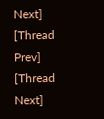Next] [Thread Prev] [Thread Next]